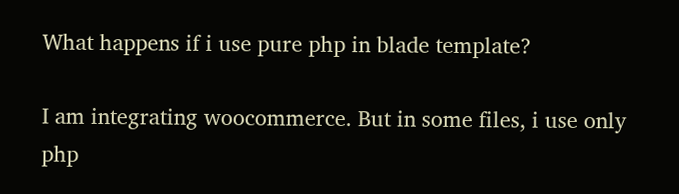What happens if i use pure php in blade template?

I am integrating woocommerce. But in some files, i use only php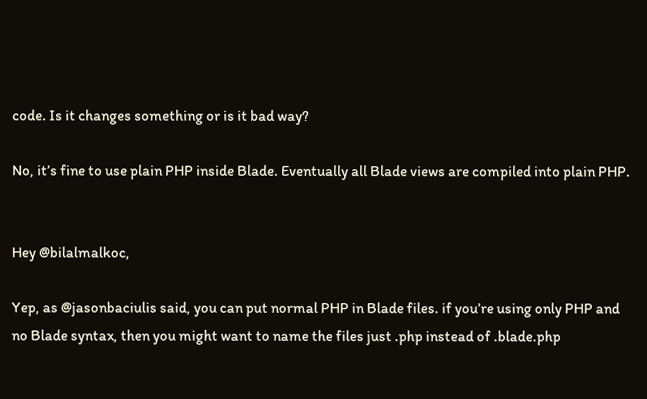code. Is it changes something or is it bad way?

No, it’s fine to use plain PHP inside Blade. Eventually all Blade views are compiled into plain PHP.


Hey @bilalmalkoc,

Yep, as @jasonbaciulis said, you can put normal PHP in Blade files. if you’re using only PHP and no Blade syntax, then you might want to name the files just .php instead of .blade.php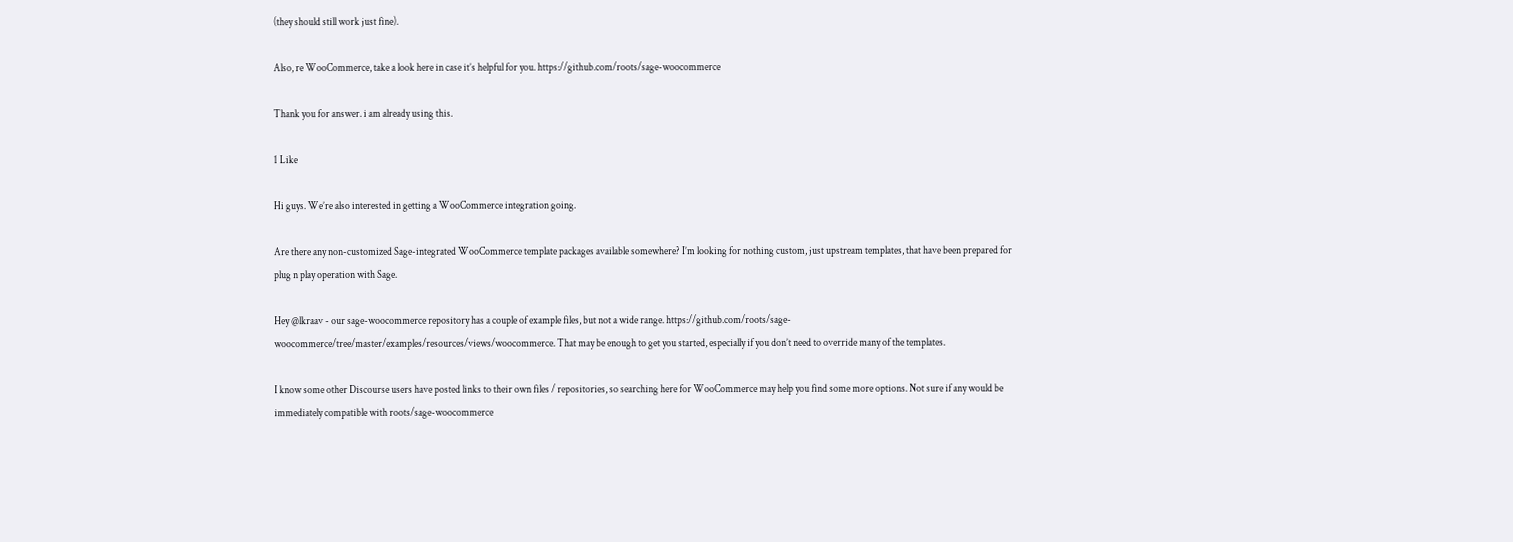(they should still work just fine).

Also, re WooCommerce, take a look here in case it’s helpful for you. https://github.com/roots/sage-woocommerce

Thank you for answer. i am already using this.

1 Like

Hi guys. We’re also interested in getting a WooCommerce integration going.

Are there any non-customized Sage-integrated WooCommerce template packages available somewhere? I’m looking for nothing custom, just upstream templates, that have been prepared for plug n play operation with Sage.

Hey @lkraav - our sage-woocommerce repository has a couple of example files, but not a wide range. https://github.com/roots/sage-woocommerce/tree/master/examples/resources/views/woocommerce. That may be enough to get you started, especially if you don’t need to override many of the templates.

I know some other Discourse users have posted links to their own files / repositories, so searching here for WooCommerce may help you find some more options. Not sure if any would be immediately compatible with roots/sage-woocommerce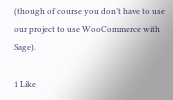(though of course you don’t have to use our project to use WooCommerce with Sage).

1 Like